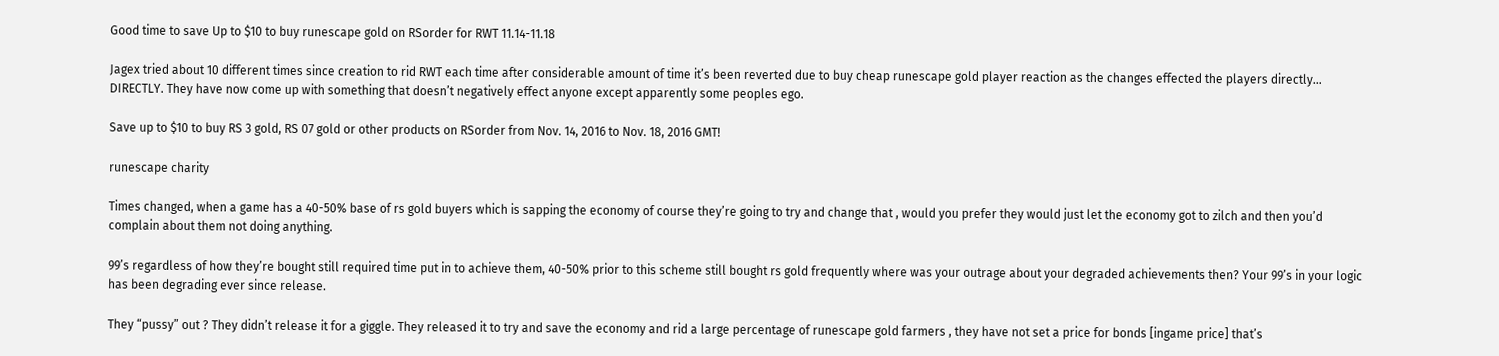Good time to save Up to $10 to buy runescape gold on RSorder for RWT 11.14-11.18

Jagex tried about 10 different times since creation to rid RWT each time after considerable amount of time it’s been reverted due to buy cheap runescape gold player reaction as the changes effected the players directly… DIRECTLY. They have now come up with something that doesn’t negatively effect anyone except apparently some peoples ego.

Save up to $10 to buy RS 3 gold, RS 07 gold or other products on RSorder from Nov. 14, 2016 to Nov. 18, 2016 GMT!

runescape charity

Times changed, when a game has a 40-50% base of rs gold buyers which is sapping the economy of course they’re going to try and change that , would you prefer they would just let the economy got to zilch and then you’d complain about them not doing anything.

99’s regardless of how they’re bought still required time put in to achieve them, 40-50% prior to this scheme still bought rs gold frequently where was your outrage about your degraded achievements then? Your 99’s in your logic has been degrading ever since release.

They “pussy” out ? They didn’t release it for a giggle. They released it to try and save the economy and rid a large percentage of runescape gold farmers , they have not set a price for bonds [ingame price] that’s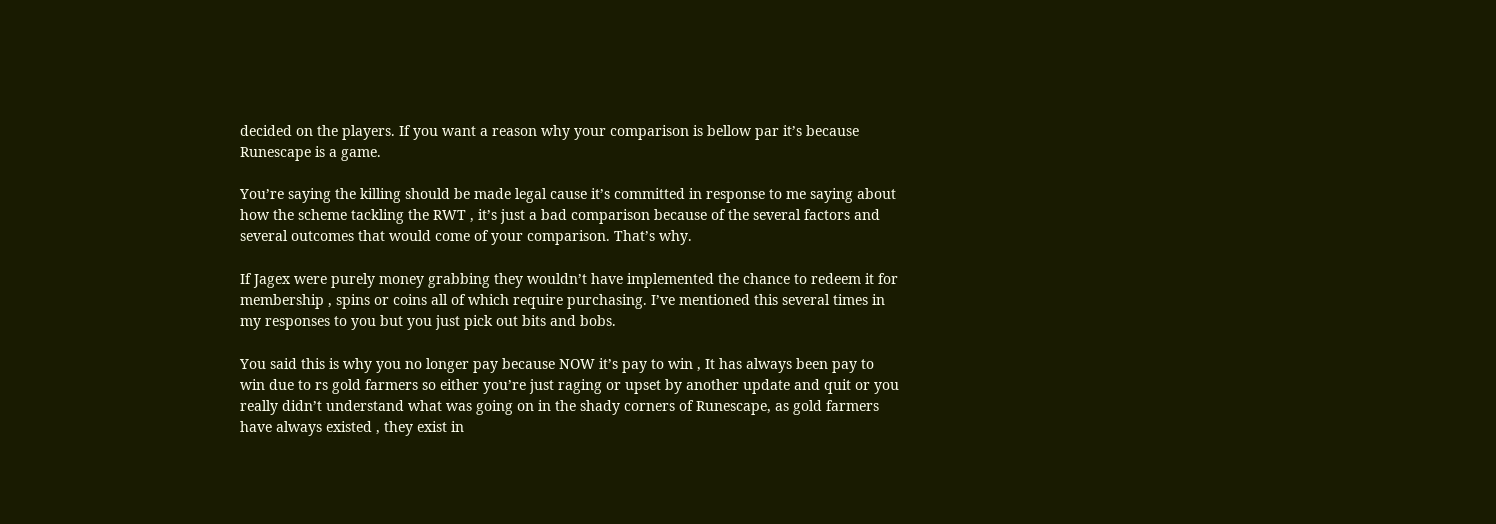decided on the players. If you want a reason why your comparison is bellow par it’s because Runescape is a game.

You’re saying the killing should be made legal cause it’s committed in response to me saying about how the scheme tackling the RWT , it’s just a bad comparison because of the several factors and several outcomes that would come of your comparison. That’s why.

If Jagex were purely money grabbing they wouldn’t have implemented the chance to redeem it for membership , spins or coins all of which require purchasing. I’ve mentioned this several times in my responses to you but you just pick out bits and bobs.

You said this is why you no longer pay because NOW it’s pay to win , It has always been pay to win due to rs gold farmers so either you’re just raging or upset by another update and quit or you really didn’t understand what was going on in the shady corners of Runescape, as gold farmers have always existed , they exist in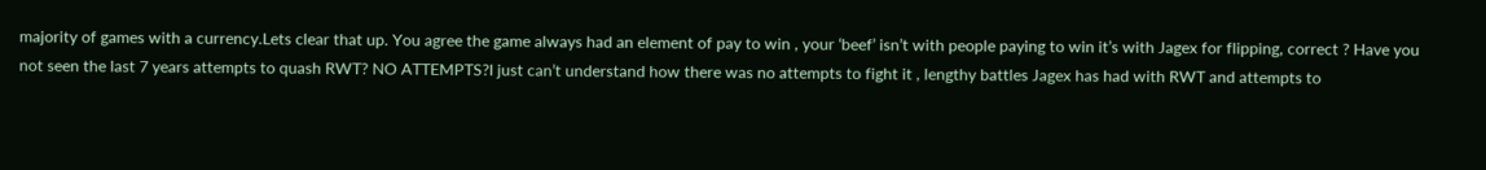majority of games with a currency.Lets clear that up. You agree the game always had an element of pay to win , your ‘beef’ isn’t with people paying to win it’s with Jagex for flipping, correct ? Have you not seen the last 7 years attempts to quash RWT? NO ATTEMPTS?I just can’t understand how there was no attempts to fight it , lengthy battles Jagex has had with RWT and attempts to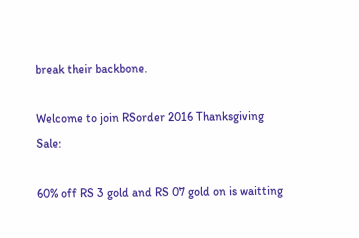break their backbone.

Welcome to join RSorder 2016 Thanksgiving Sale:

60% off RS 3 gold and RS 07 gold on is waitting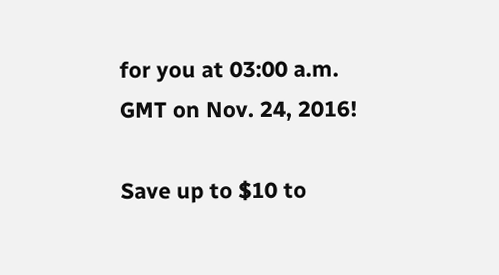for you at 03:00 a.m. GMT on Nov. 24, 2016!

Save up to $10 to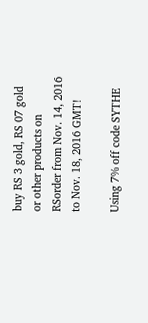buy RS 3 gold, RS 07 gold or other products on RSorder from Nov. 14, 2016 to Nov. 18, 2016 GMT!

Using 7% off code SYTHE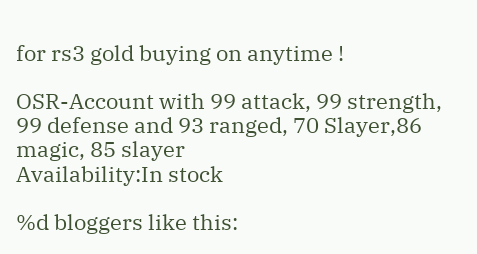for rs3 gold buying on anytime !

OSR-Account with 99 attack, 99 strength, 99 defense and 93 ranged, 70 Slayer,86 magic, 85 slayer
Availability:In stock

%d bloggers like this: